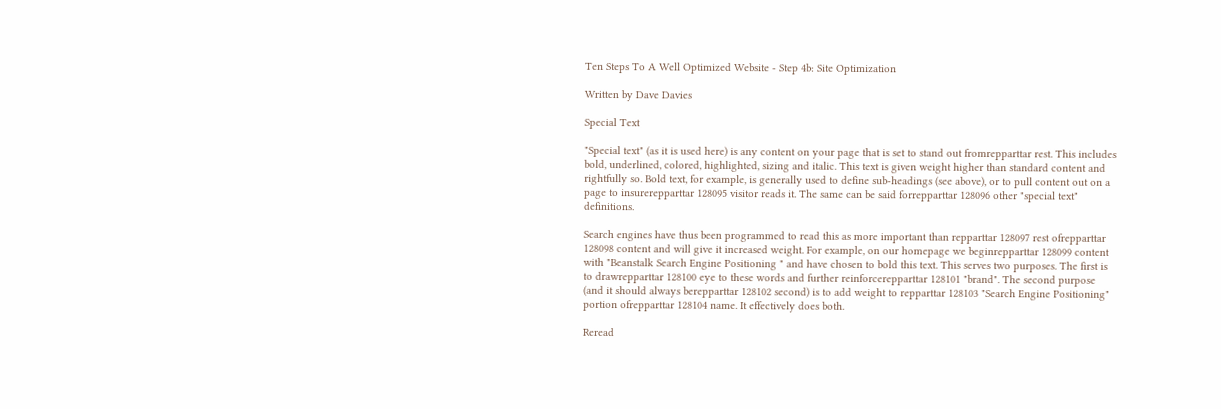Ten Steps To A Well Optimized Website - Step 4b: Site Optimization

Written by Dave Davies

Special Text

"Special text" (as it is used here) is any content on your page that is set to stand out fromrepparttar rest. This includes bold, underlined, colored, highlighted, sizing and italic. This text is given weight higher than standard content and rightfully so. Bold text, for example, is generally used to define sub-headings (see above), or to pull content out on a page to insurerepparttar 128095 visitor reads it. The same can be said forrepparttar 128096 other "special text" definitions.

Search engines have thus been programmed to read this as more important than repparttar 128097 rest ofrepparttar 128098 content and will give it increased weight. For example, on our homepage we beginrepparttar 128099 content with "Beanstalk Search Engine Positioning " and have chosen to bold this text. This serves two purposes. The first is to drawrepparttar 128100 eye to these words and further reinforcerepparttar 128101 "brand". The second purpose (and it should always berepparttar 128102 second) is to add weight to repparttar 128103 "Search Engine Positioning" portion ofrepparttar 128104 name. It effectively does both.

Reread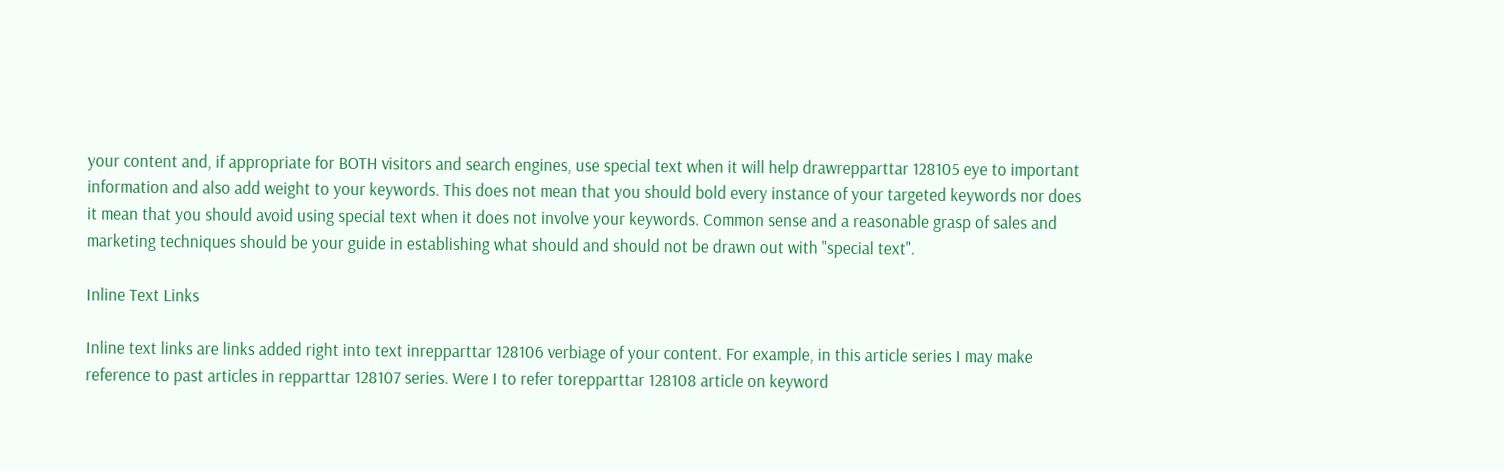your content and, if appropriate for BOTH visitors and search engines, use special text when it will help drawrepparttar 128105 eye to important information and also add weight to your keywords. This does not mean that you should bold every instance of your targeted keywords nor does it mean that you should avoid using special text when it does not involve your keywords. Common sense and a reasonable grasp of sales and marketing techniques should be your guide in establishing what should and should not be drawn out with "special text".

Inline Text Links

Inline text links are links added right into text inrepparttar 128106 verbiage of your content. For example, in this article series I may make reference to past articles in repparttar 128107 series. Were I to refer torepparttar 128108 article on keyword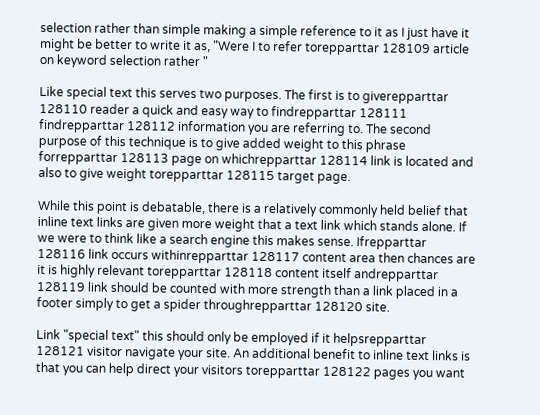selection rather than simple making a simple reference to it as I just have it might be better to write it as, "Were I to refer torepparttar 128109 article on keyword selection rather "

Like special text this serves two purposes. The first is to giverepparttar 128110 reader a quick and easy way to findrepparttar 128111 findrepparttar 128112 information you are referring to. The second purpose of this technique is to give added weight to this phrase forrepparttar 128113 page on whichrepparttar 128114 link is located and also to give weight torepparttar 128115 target page.

While this point is debatable, there is a relatively commonly held belief that inline text links are given more weight that a text link which stands alone. If we were to think like a search engine this makes sense. Ifrepparttar 128116 link occurs withinrepparttar 128117 content area then chances are it is highly relevant torepparttar 128118 content itself andrepparttar 128119 link should be counted with more strength than a link placed in a footer simply to get a spider throughrepparttar 128120 site.

Link "special text" this should only be employed if it helpsrepparttar 128121 visitor navigate your site. An additional benefit to inline text links is that you can help direct your visitors torepparttar 128122 pages you want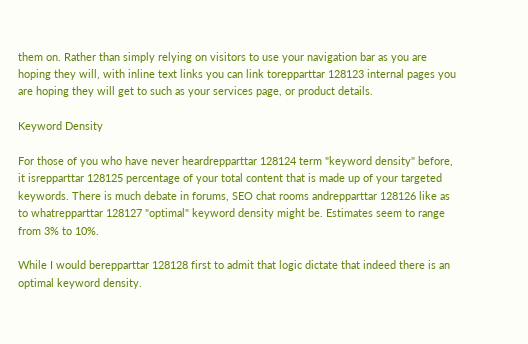them on. Rather than simply relying on visitors to use your navigation bar as you are hoping they will, with inline text links you can link torepparttar 128123 internal pages you are hoping they will get to such as your services page, or product details.

Keyword Density

For those of you who have never heardrepparttar 128124 term "keyword density" before, it isrepparttar 128125 percentage of your total content that is made up of your targeted keywords. There is much debate in forums, SEO chat rooms andrepparttar 128126 like as to whatrepparttar 128127 "optimal" keyword density might be. Estimates seem to range from 3% to 10%.

While I would berepparttar 128128 first to admit that logic dictate that indeed there is an optimal keyword density.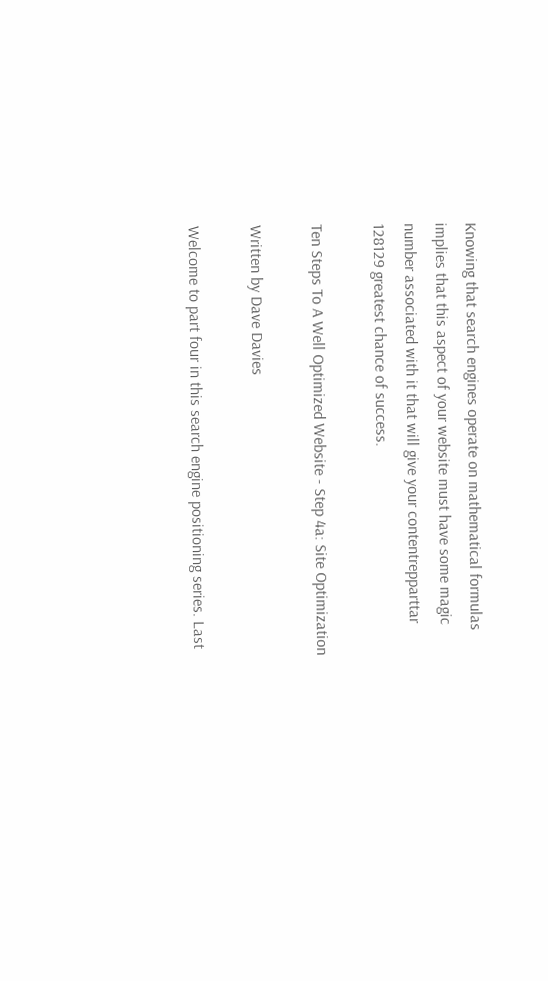Knowing that search engines operate on mathematical formulas implies that this aspect of your website must have some magic number associated with it that will give your contentrepparttar 128129 greatest chance of success.

Ten Steps To A Well Optimized Website - Step 4a: Site Optimization

Written by Dave Davies

Welcome to part four in this search engine positioning series. Last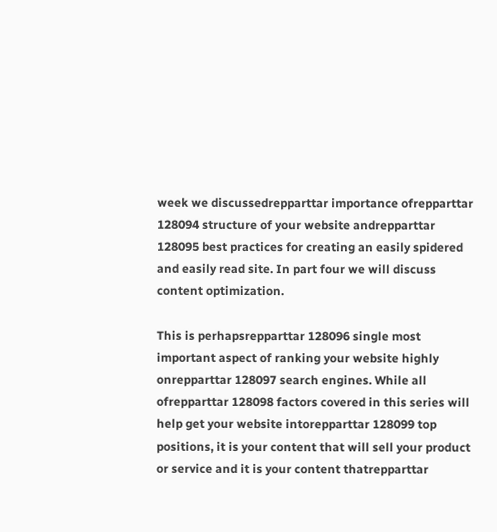week we discussedrepparttar importance ofrepparttar 128094 structure of your website andrepparttar 128095 best practices for creating an easily spidered and easily read site. In part four we will discuss content optimization.

This is perhapsrepparttar 128096 single most important aspect of ranking your website highly onrepparttar 128097 search engines. While all ofrepparttar 128098 factors covered in this series will help get your website intorepparttar 128099 top positions, it is your content that will sell your product or service and it is your content thatrepparttar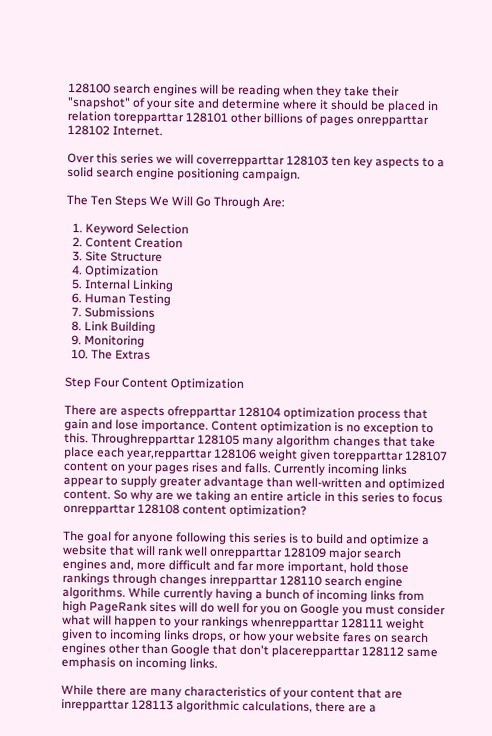128100 search engines will be reading when they take their "snapshot" of your site and determine where it should be placed in relation torepparttar 128101 other billions of pages onrepparttar 128102 Internet.

Over this series we will coverrepparttar 128103 ten key aspects to a solid search engine positioning campaign.

The Ten Steps We Will Go Through Are:

  1. Keyword Selection
  2. Content Creation
  3. Site Structure
  4. Optimization
  5. Internal Linking
  6. Human Testing
  7. Submissions
  8. Link Building
  9. Monitoring
  10. The Extras

Step Four Content Optimization

There are aspects ofrepparttar 128104 optimization process that gain and lose importance. Content optimization is no exception to this. Throughrepparttar 128105 many algorithm changes that take place each year,repparttar 128106 weight given torepparttar 128107 content on your pages rises and falls. Currently incoming links appear to supply greater advantage than well-written and optimized content. So why are we taking an entire article in this series to focus onrepparttar 128108 content optimization?

The goal for anyone following this series is to build and optimize a website that will rank well onrepparttar 128109 major search engines and, more difficult and far more important, hold those rankings through changes inrepparttar 128110 search engine algorithms. While currently having a bunch of incoming links from high PageRank sites will do well for you on Google you must consider what will happen to your rankings whenrepparttar 128111 weight given to incoming links drops, or how your website fares on search engines other than Google that don't placerepparttar 128112 same emphasis on incoming links.

While there are many characteristics of your content that are inrepparttar 128113 algorithmic calculations, there are a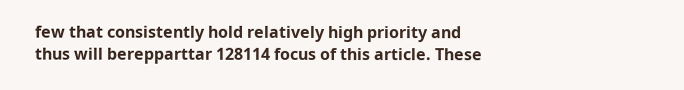few that consistently hold relatively high priority and thus will berepparttar 128114 focus of this article. These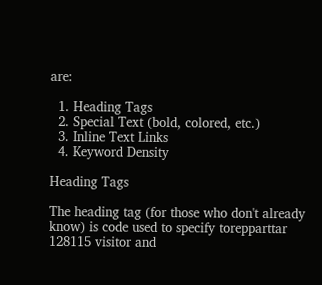are:

  1. Heading Tags
  2. Special Text (bold, colored, etc.)
  3. Inline Text Links
  4. Keyword Density

Heading Tags

The heading tag (for those who don't already know) is code used to specify torepparttar 128115 visitor and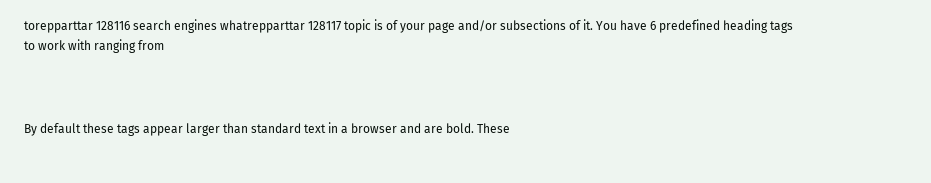torepparttar 128116 search engines whatrepparttar 128117 topic is of your page and/or subsections of it. You have 6 predefined heading tags to work with ranging from



By default these tags appear larger than standard text in a browser and are bold. These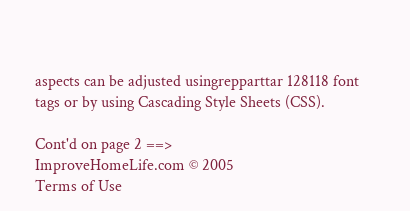aspects can be adjusted usingrepparttar 128118 font tags or by using Cascading Style Sheets (CSS).

Cont'd on page 2 ==>
ImproveHomeLife.com © 2005
Terms of Use